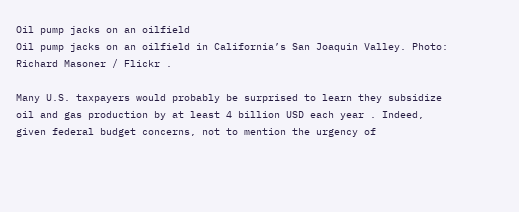Oil pump jacks on an oilfield
Oil pump jacks on an oilfield in California’s San Joaquin Valley. Photo: Richard Masoner / Flickr .

Many U.S. taxpayers would probably be surprised to learn they subsidize oil and gas production by at least 4 billion USD each year . Indeed, given federal budget concerns, not to mention the urgency of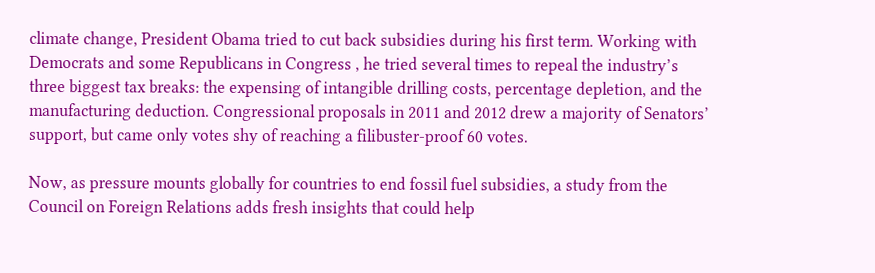climate change, President Obama tried to cut back subsidies during his first term. Working with Democrats and some Republicans in Congress , he tried several times to repeal the industry’s three biggest tax breaks: the expensing of intangible drilling costs, percentage depletion, and the manufacturing deduction. Congressional proposals in 2011 and 2012 drew a majority of Senators’ support, but came only votes shy of reaching a filibuster-proof 60 votes.

Now, as pressure mounts globally for countries to end fossil fuel subsidies, a study from the Council on Foreign Relations adds fresh insights that could help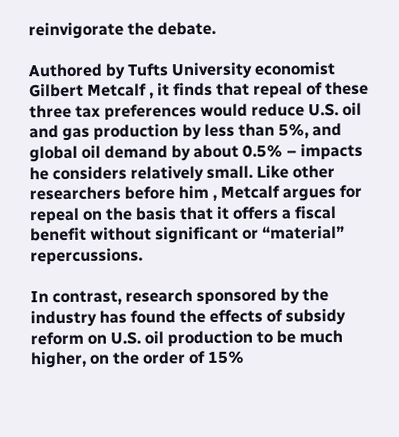reinvigorate the debate.

Authored by Tufts University economist Gilbert Metcalf , it finds that repeal of these three tax preferences would reduce U.S. oil and gas production by less than 5%, and global oil demand by about 0.5% – impacts he considers relatively small. Like other researchers before him , Metcalf argues for repeal on the basis that it offers a fiscal benefit without significant or “material” repercussions.

In contrast, research sponsored by the industry has found the effects of subsidy reform on U.S. oil production to be much higher, on the order of 15%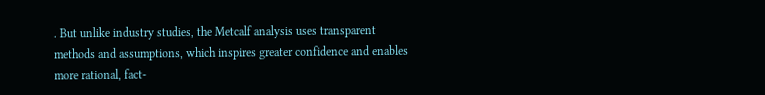. But unlike industry studies, the Metcalf analysis uses transparent methods and assumptions, which inspires greater confidence and enables more rational, fact-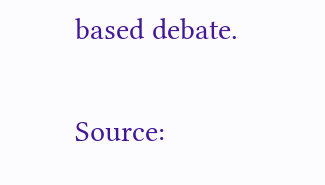based debate.

Source: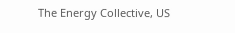The Energy Collective, US